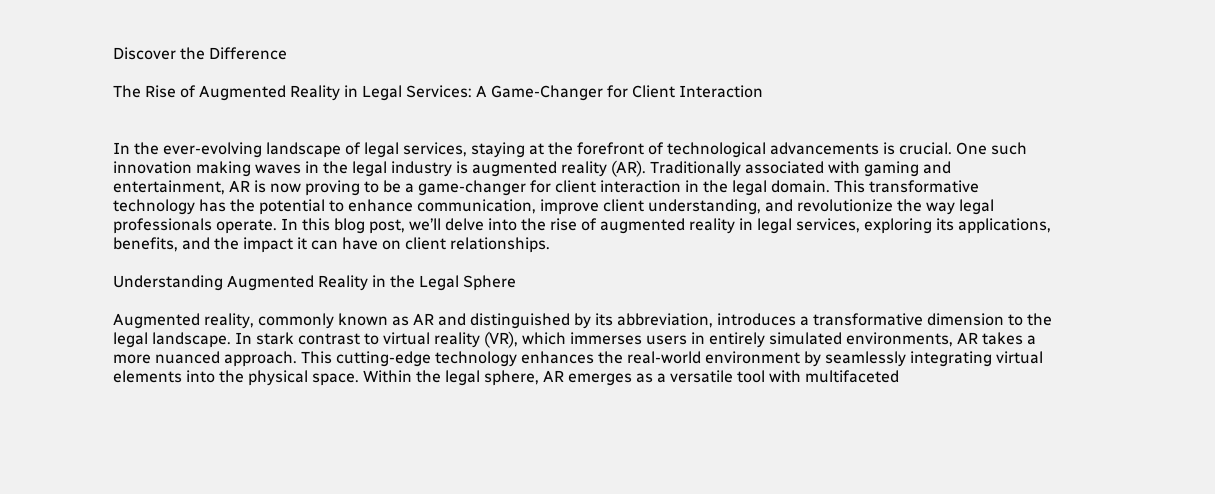Discover the Difference

The Rise of Augmented Reality in Legal Services: A Game-Changer for Client Interaction


In the ever-evolving landscape of legal services, staying at the forefront of technological advancements is crucial. One such innovation making waves in the legal industry is augmented reality (AR). Traditionally associated with gaming and entertainment, AR is now proving to be a game-changer for client interaction in the legal domain. This transformative technology has the potential to enhance communication, improve client understanding, and revolutionize the way legal professionals operate. In this blog post, we’ll delve into the rise of augmented reality in legal services, exploring its applications, benefits, and the impact it can have on client relationships.

Understanding Augmented Reality in the Legal Sphere

Augmented reality, commonly known as AR and distinguished by its abbreviation, introduces a transformative dimension to the legal landscape. In stark contrast to virtual reality (VR), which immerses users in entirely simulated environments, AR takes a more nuanced approach. This cutting-edge technology enhances the real-world environment by seamlessly integrating virtual elements into the physical space. Within the legal sphere, AR emerges as a versatile tool with multifaceted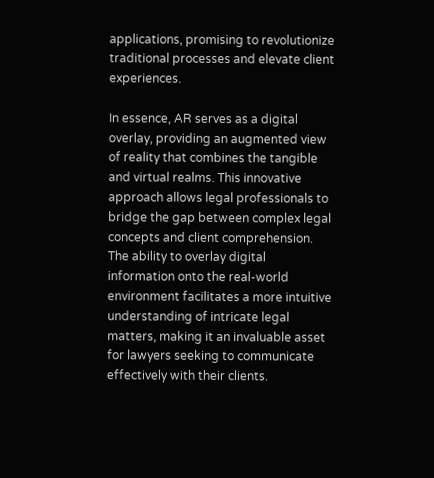applications, promising to revolutionize traditional processes and elevate client experiences.

In essence, AR serves as a digital overlay, providing an augmented view of reality that combines the tangible and virtual realms. This innovative approach allows legal professionals to bridge the gap between complex legal concepts and client comprehension. The ability to overlay digital information onto the real-world environment facilitates a more intuitive understanding of intricate legal matters, making it an invaluable asset for lawyers seeking to communicate effectively with their clients.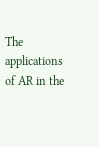The applications of AR in the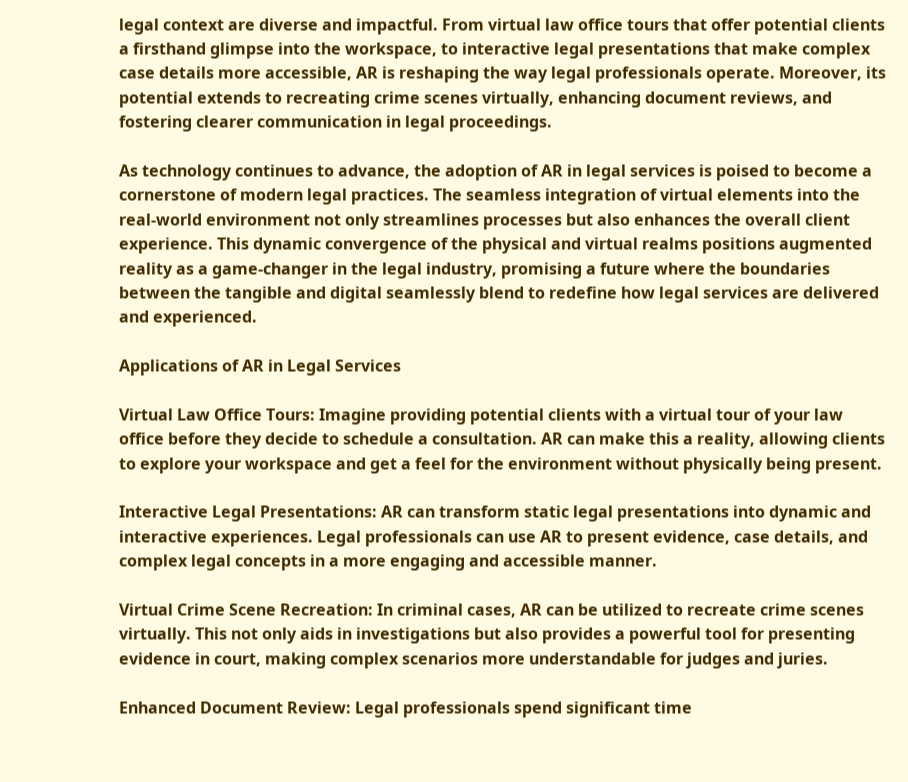legal context are diverse and impactful. From virtual law office tours that offer potential clients a firsthand glimpse into the workspace, to interactive legal presentations that make complex case details more accessible, AR is reshaping the way legal professionals operate. Moreover, its potential extends to recreating crime scenes virtually, enhancing document reviews, and fostering clearer communication in legal proceedings.

As technology continues to advance, the adoption of AR in legal services is poised to become a cornerstone of modern legal practices. The seamless integration of virtual elements into the real-world environment not only streamlines processes but also enhances the overall client experience. This dynamic convergence of the physical and virtual realms positions augmented reality as a game-changer in the legal industry, promising a future where the boundaries between the tangible and digital seamlessly blend to redefine how legal services are delivered and experienced.

Applications of AR in Legal Services

Virtual Law Office Tours: Imagine providing potential clients with a virtual tour of your law office before they decide to schedule a consultation. AR can make this a reality, allowing clients to explore your workspace and get a feel for the environment without physically being present.

Interactive Legal Presentations: AR can transform static legal presentations into dynamic and interactive experiences. Legal professionals can use AR to present evidence, case details, and complex legal concepts in a more engaging and accessible manner.

Virtual Crime Scene Recreation: In criminal cases, AR can be utilized to recreate crime scenes virtually. This not only aids in investigations but also provides a powerful tool for presenting evidence in court, making complex scenarios more understandable for judges and juries.

Enhanced Document Review: Legal professionals spend significant time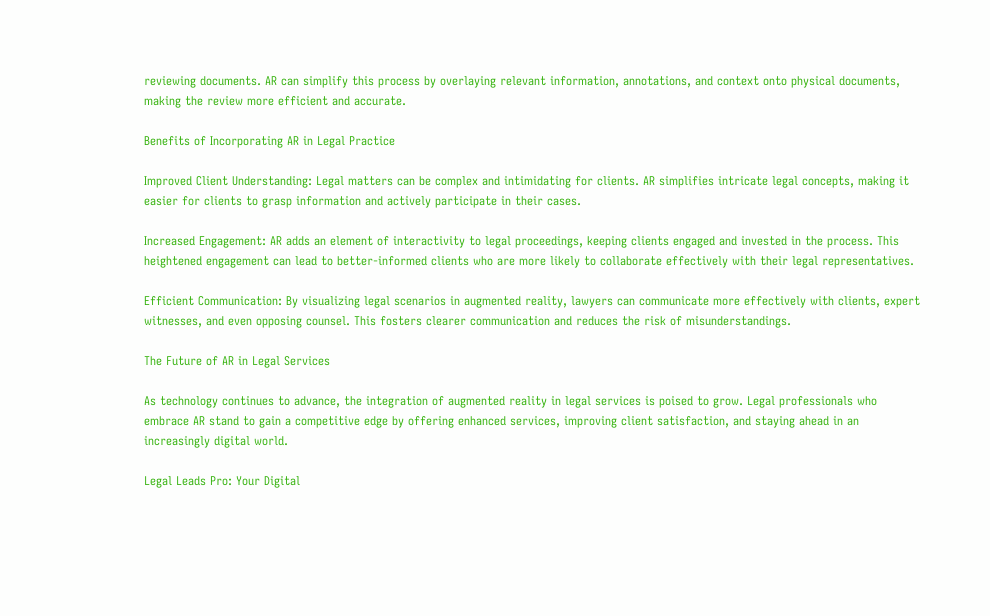reviewing documents. AR can simplify this process by overlaying relevant information, annotations, and context onto physical documents, making the review more efficient and accurate.

Benefits of Incorporating AR in Legal Practice

Improved Client Understanding: Legal matters can be complex and intimidating for clients. AR simplifies intricate legal concepts, making it easier for clients to grasp information and actively participate in their cases.

Increased Engagement: AR adds an element of interactivity to legal proceedings, keeping clients engaged and invested in the process. This heightened engagement can lead to better-informed clients who are more likely to collaborate effectively with their legal representatives.

Efficient Communication: By visualizing legal scenarios in augmented reality, lawyers can communicate more effectively with clients, expert witnesses, and even opposing counsel. This fosters clearer communication and reduces the risk of misunderstandings.

The Future of AR in Legal Services

As technology continues to advance, the integration of augmented reality in legal services is poised to grow. Legal professionals who embrace AR stand to gain a competitive edge by offering enhanced services, improving client satisfaction, and staying ahead in an increasingly digital world.

Legal Leads Pro: Your Digital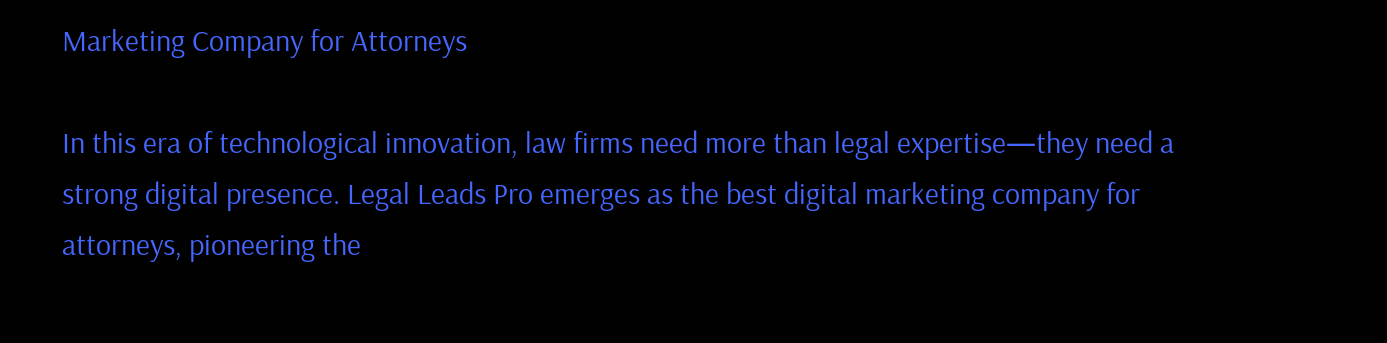Marketing Company for Attorneys

In this era of technological innovation, law firms need more than legal expertise—they need a strong digital presence. Legal Leads Pro emerges as the best digital marketing company for attorneys, pioneering the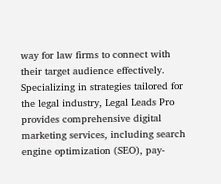way for law firms to connect with their target audience effectively. Specializing in strategies tailored for the legal industry, Legal Leads Pro provides comprehensive digital marketing services, including search engine optimization (SEO), pay-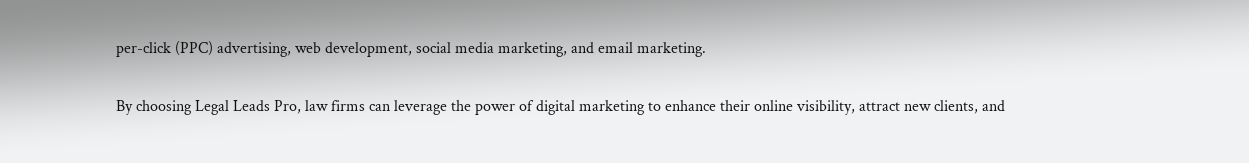per-click (PPC) advertising, web development, social media marketing, and email marketing.

By choosing Legal Leads Pro, law firms can leverage the power of digital marketing to enhance their online visibility, attract new clients, and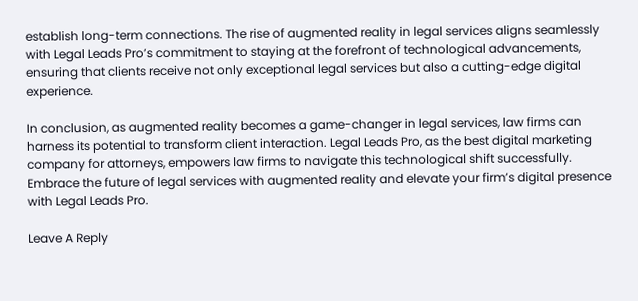establish long-term connections. The rise of augmented reality in legal services aligns seamlessly with Legal Leads Pro’s commitment to staying at the forefront of technological advancements, ensuring that clients receive not only exceptional legal services but also a cutting-edge digital experience.

In conclusion, as augmented reality becomes a game-changer in legal services, law firms can harness its potential to transform client interaction. Legal Leads Pro, as the best digital marketing company for attorneys, empowers law firms to navigate this technological shift successfully. Embrace the future of legal services with augmented reality and elevate your firm’s digital presence with Legal Leads Pro.

Leave A Reply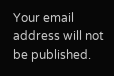Your email address will not be published.